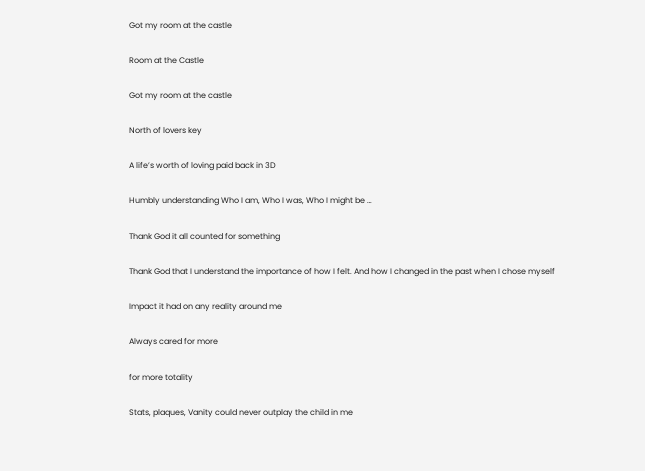Got my room at the castle

Room at the Castle

Got my room at the castle

North of lovers key

A life’s worth of loving paid back in 3D

Humbly understanding Who I am, Who I was, Who I might be …

Thank God it all counted for something

Thank God that I understand the importance of how I felt. And how I changed in the past when I chose myself

Impact it had on any reality around me

Always cared for more

for more totality

Stats, plaques, Vanity could never outplay the child in me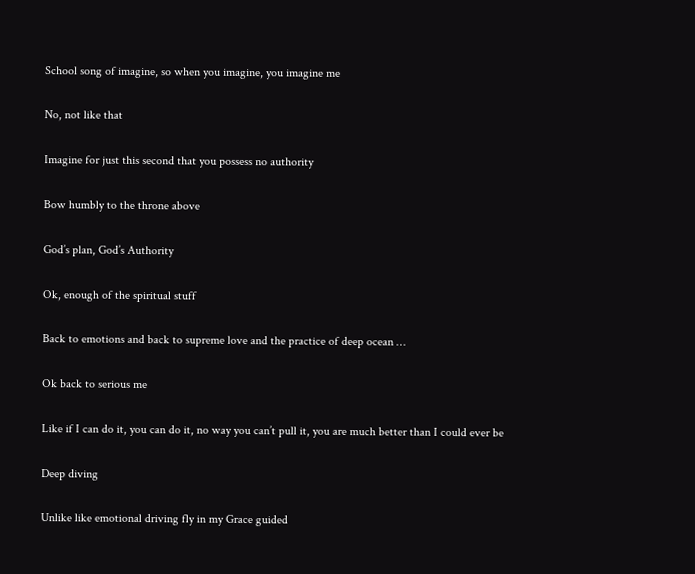School song of imagine, so when you imagine, you imagine me

No, not like that

Imagine for just this second that you possess no authority

Bow humbly to the throne above

God’s plan, God’s Authority

Ok, enough of the spiritual stuff

Back to emotions and back to supreme love and the practice of deep ocean …

Ok back to serious me

Like if I can do it, you can do it, no way you can’t pull it, you are much better than I could ever be

Deep diving

Unlike like emotional driving fly in my Grace guided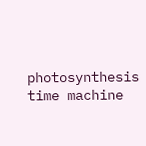photosynthesis time machine